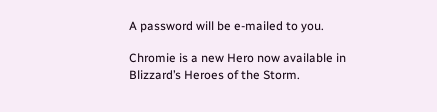A password will be e-mailed to you.

Chromie is a new Hero now available in Blizzard’s Heroes of the Storm.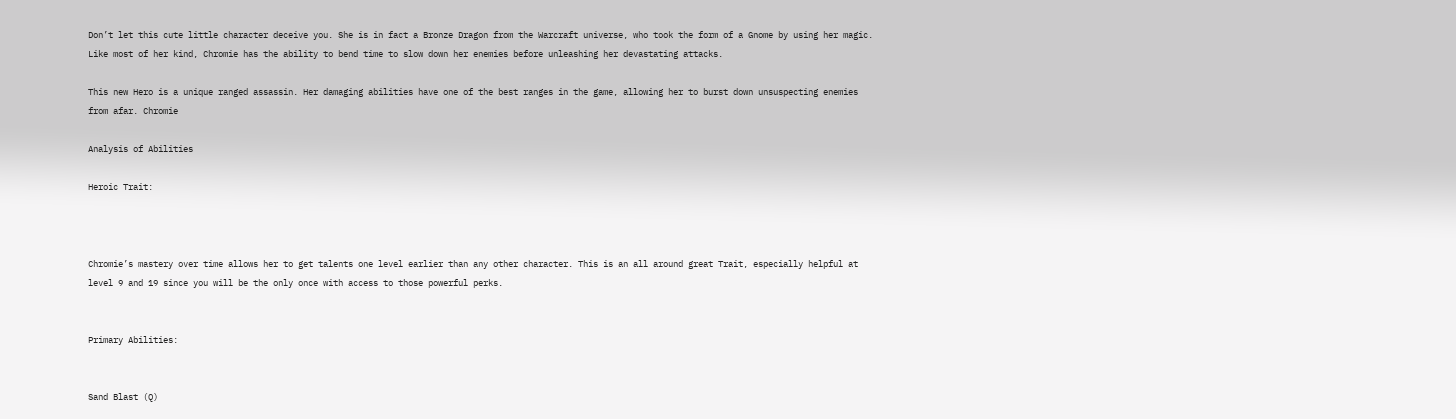Don’t let this cute little character deceive you. She is in fact a Bronze Dragon from the Warcraft universe, who took the form of a Gnome by using her magic. Like most of her kind, Chromie has the ability to bend time to slow down her enemies before unleashing her devastating attacks.

This new Hero is a unique ranged assassin. Her damaging abilities have one of the best ranges in the game, allowing her to burst down unsuspecting enemies from afar. Chromie

Analysis of Abilities

Heroic Trait:



Chromie’s mastery over time allows her to get talents one level earlier than any other character. This is an all around great Trait, especially helpful at level 9 and 19 since you will be the only once with access to those powerful perks.


Primary Abilities:


Sand Blast (Q)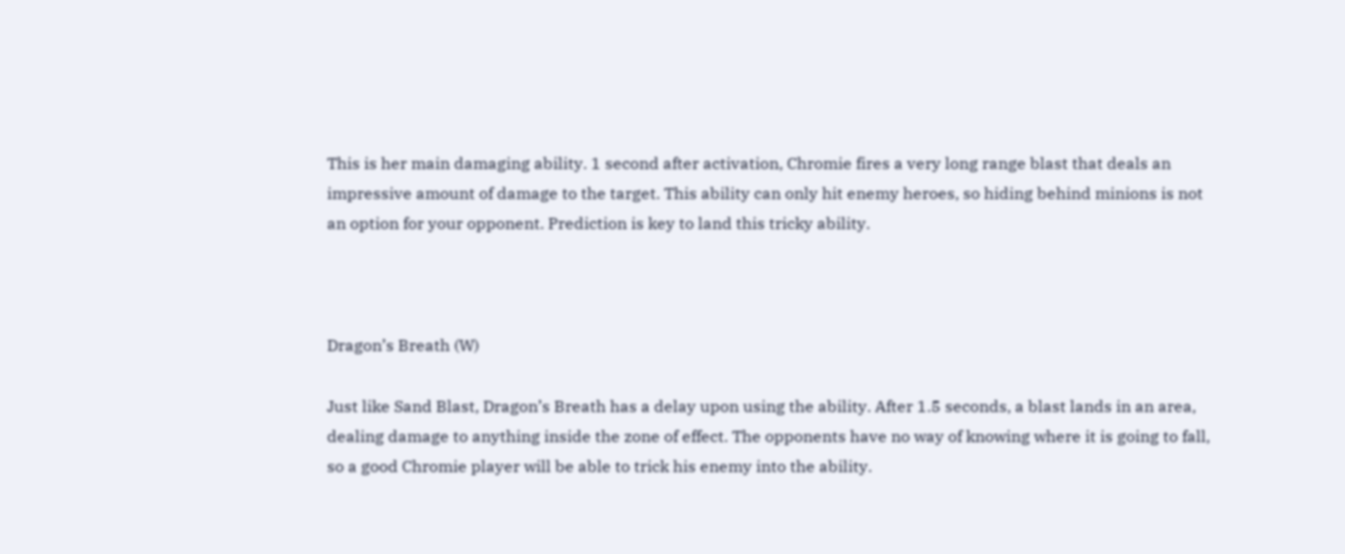This is her main damaging ability. 1 second after activation, Chromie fires a very long range blast that deals an impressive amount of damage to the target. This ability can only hit enemy heroes, so hiding behind minions is not an option for your opponent. Prediction is key to land this tricky ability.



Dragon’s Breath (W)

Just like Sand Blast, Dragon’s Breath has a delay upon using the ability. After 1.5 seconds, a blast lands in an area, dealing damage to anything inside the zone of effect. The opponents have no way of knowing where it is going to fall, so a good Chromie player will be able to trick his enemy into the ability.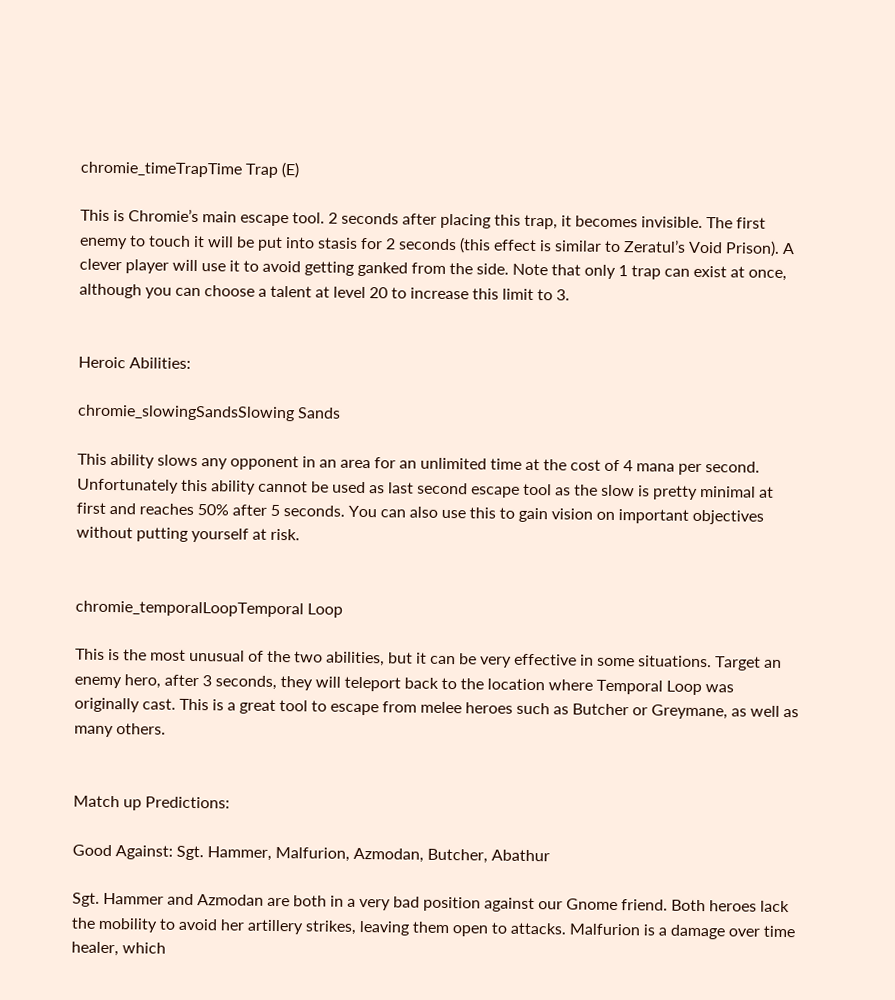chromie_timeTrapTime Trap (E)

This is Chromie’s main escape tool. 2 seconds after placing this trap, it becomes invisible. The first enemy to touch it will be put into stasis for 2 seconds (this effect is similar to Zeratul’s Void Prison). A clever player will use it to avoid getting ganked from the side. Note that only 1 trap can exist at once, although you can choose a talent at level 20 to increase this limit to 3.


Heroic Abilities:

chromie_slowingSandsSlowing Sands

This ability slows any opponent in an area for an unlimited time at the cost of 4 mana per second. Unfortunately this ability cannot be used as last second escape tool as the slow is pretty minimal at first and reaches 50% after 5 seconds. You can also use this to gain vision on important objectives without putting yourself at risk.


chromie_temporalLoopTemporal Loop

This is the most unusual of the two abilities, but it can be very effective in some situations. Target an enemy hero, after 3 seconds, they will teleport back to the location where Temporal Loop was originally cast. This is a great tool to escape from melee heroes such as Butcher or Greymane, as well as many others.


Match up Predictions:

Good Against: Sgt. Hammer, Malfurion, Azmodan, Butcher, Abathur

Sgt. Hammer and Azmodan are both in a very bad position against our Gnome friend. Both heroes lack the mobility to avoid her artillery strikes, leaving them open to attacks. Malfurion is a damage over time healer, which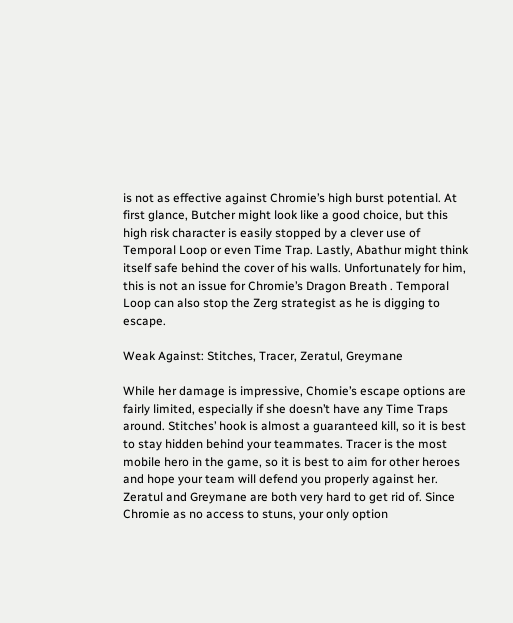is not as effective against Chromie’s high burst potential. At first glance, Butcher might look like a good choice, but this high risk character is easily stopped by a clever use of Temporal Loop or even Time Trap. Lastly, Abathur might think itself safe behind the cover of his walls. Unfortunately for him, this is not an issue for Chromie’s Dragon Breath . Temporal Loop can also stop the Zerg strategist as he is digging to escape.

Weak Against: Stitches, Tracer, Zeratul, Greymane

While her damage is impressive, Chomie’s escape options are fairly limited, especially if she doesn’t have any Time Traps around. Stitches’ hook is almost a guaranteed kill, so it is best to stay hidden behind your teammates. Tracer is the most mobile hero in the game, so it is best to aim for other heroes and hope your team will defend you properly against her. Zeratul and Greymane are both very hard to get rid of. Since Chromie as no access to stuns, your only option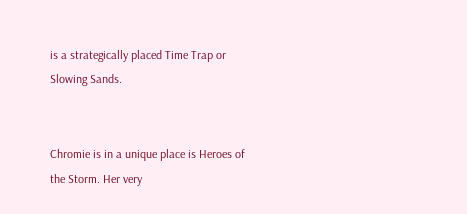is a strategically placed Time Trap or Slowing Sands.


Chromie is in a unique place is Heroes of the Storm. Her very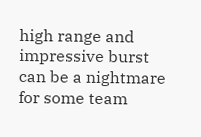high range and impressive burst can be a nightmare for some team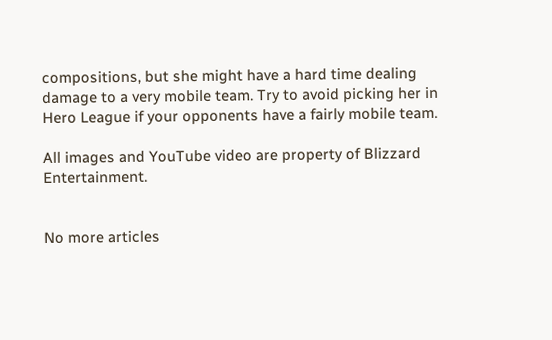compositions, but she might have a hard time dealing damage to a very mobile team. Try to avoid picking her in Hero League if your opponents have a fairly mobile team.

All images and YouTube video are property of Blizzard Entertainment.


No more articles